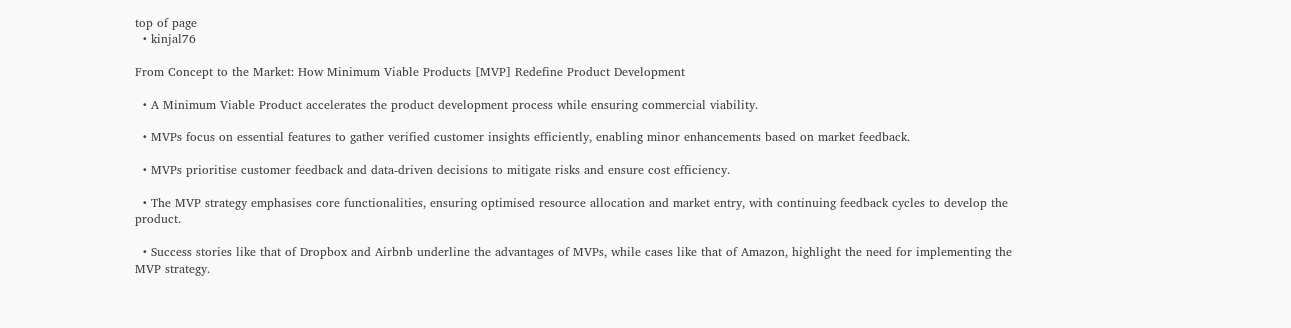top of page
  • kinjal76

From Concept to the Market: How Minimum Viable Products [MVP] Redefine Product Development

  • A Minimum Viable Product accelerates the product development process while ensuring commercial viability.

  • MVPs focus on essential features to gather verified customer insights efficiently, enabling minor enhancements based on market feedback.

  • MVPs prioritise customer feedback and data-driven decisions to mitigate risks and ensure cost efficiency.

  • The MVP strategy emphasises core functionalities, ensuring optimised resource allocation and market entry, with continuing feedback cycles to develop the product.

  • Success stories like that of Dropbox and Airbnb underline the advantages of MVPs, while cases like that of Amazon, highlight the need for implementing the MVP strategy.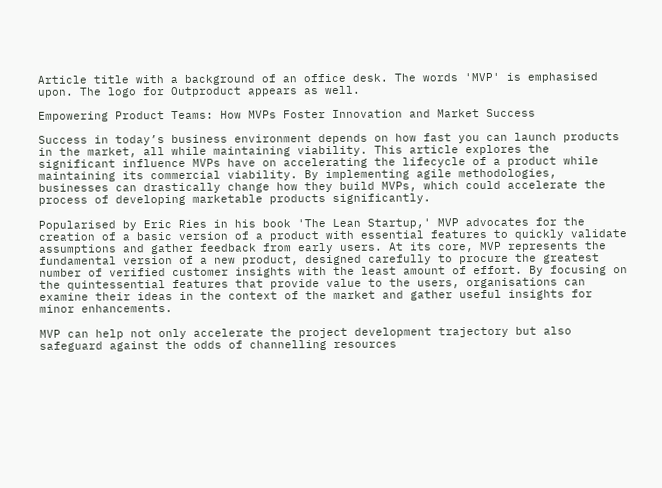Article title with a background of an office desk. The words 'MVP' is emphasised upon. The logo for Outproduct appears as well.

Empowering Product Teams: How MVPs Foster Innovation and Market Success

Success in today’s business environment depends on how fast you can launch products in the market, all while maintaining viability. This article explores the significant influence MVPs have on accelerating the lifecycle of a product while maintaining its commercial viability. By implementing agile methodologies, businesses can drastically change how they build MVPs, which could accelerate the process of developing marketable products significantly.

Popularised by Eric Ries in his book 'The Lean Startup,' MVP advocates for the creation of a basic version of a product with essential features to quickly validate assumptions and gather feedback from early users. At its core, MVP represents the fundamental version of a new product, designed carefully to procure the greatest number of verified customer insights with the least amount of effort. By focusing on the quintessential features that provide value to the users, organisations can examine their ideas in the context of the market and gather useful insights for minor enhancements.

MVP can help not only accelerate the project development trajectory but also safeguard against the odds of channelling resources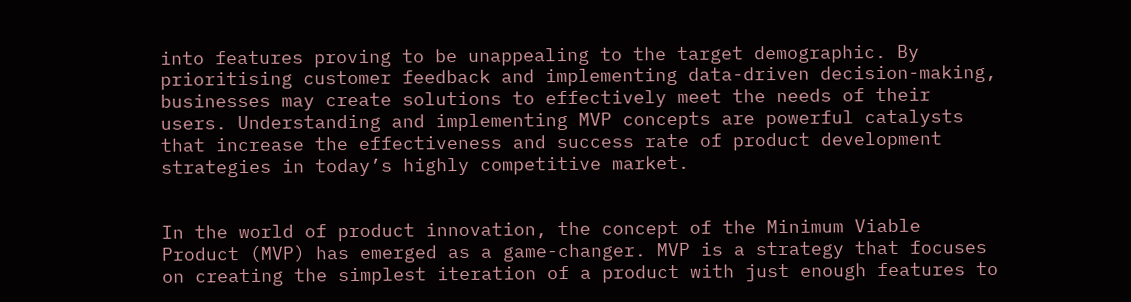into features proving to be unappealing to the target demographic. By prioritising customer feedback and implementing data-driven decision-making, businesses may create solutions to effectively meet the needs of their users. Understanding and implementing MVP concepts are powerful catalysts that increase the effectiveness and success rate of product development strategies in today’s highly competitive market.


In the world of product innovation, the concept of the Minimum Viable Product (MVP) has emerged as a game-changer. MVP is a strategy that focuses on creating the simplest iteration of a product with just enough features to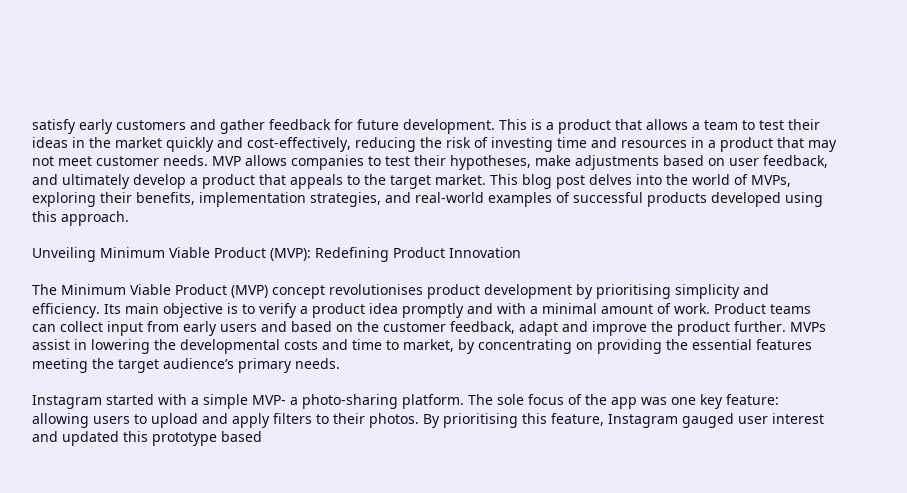satisfy early customers and gather feedback for future development. This is a product that allows a team to test their ideas in the market quickly and cost-effectively, reducing the risk of investing time and resources in a product that may not meet customer needs. MVP allows companies to test their hypotheses, make adjustments based on user feedback, and ultimately develop a product that appeals to the target market. This blog post delves into the world of MVPs, exploring their benefits, implementation strategies, and real-world examples of successful products developed using this approach.

Unveiling Minimum Viable Product (MVP): Redefining Product Innovation

The Minimum Viable Product (MVP) concept revolutionises product development by prioritising simplicity and efficiency. Its main objective is to verify a product idea promptly and with a minimal amount of work. Product teams can collect input from early users and based on the customer feedback, adapt and improve the product further. MVPs assist in lowering the developmental costs and time to market, by concentrating on providing the essential features meeting the target audience’s primary needs.

Instagram started with a simple MVP- a photo-sharing platform. The sole focus of the app was one key feature: allowing users to upload and apply filters to their photos. By prioritising this feature, Instagram gauged user interest and updated this prototype based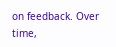on feedback. Over time,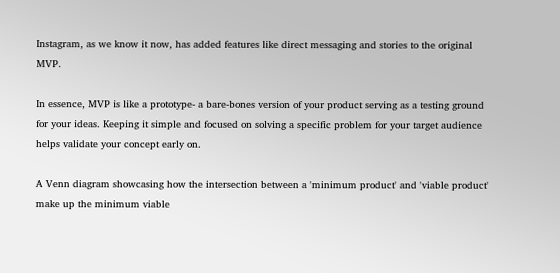Instagram, as we know it now, has added features like direct messaging and stories to the original MVP.

In essence, MVP is like a prototype- a bare-bones version of your product serving as a testing ground for your ideas. Keeping it simple and focused on solving a specific problem for your target audience helps validate your concept early on.

A Venn diagram showcasing how the intersection between a 'minimum product' and 'viable product' make up the minimum viable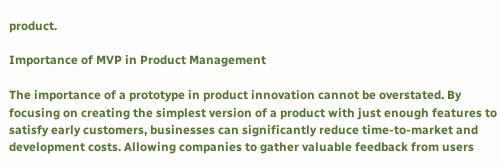product.

Importance of MVP in Product Management

The importance of a prototype in product innovation cannot be overstated. By focusing on creating the simplest version of a product with just enough features to satisfy early customers, businesses can significantly reduce time-to-market and development costs. Allowing companies to gather valuable feedback from users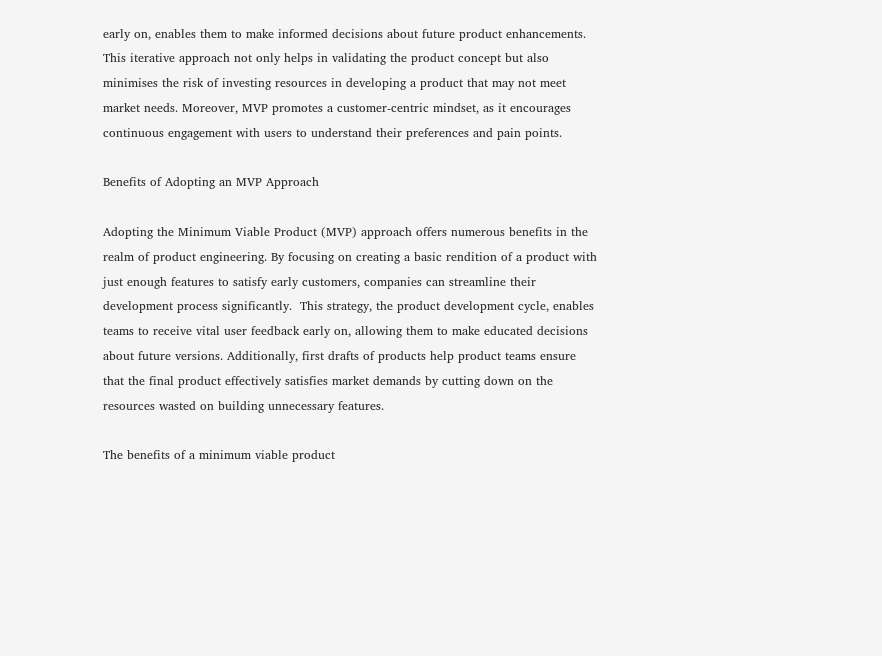early on, enables them to make informed decisions about future product enhancements. This iterative approach not only helps in validating the product concept but also minimises the risk of investing resources in developing a product that may not meet market needs. Moreover, MVP promotes a customer-centric mindset, as it encourages continuous engagement with users to understand their preferences and pain points.

Benefits of Adopting an MVP Approach

Adopting the Minimum Viable Product (MVP) approach offers numerous benefits in the realm of product engineering. By focusing on creating a basic rendition of a product with just enough features to satisfy early customers, companies can streamline their development process significantly.  This strategy, the product development cycle, enables teams to receive vital user feedback early on, allowing them to make educated decisions about future versions. Additionally, first drafts of products help product teams ensure that the final product effectively satisfies market demands by cutting down on the resources wasted on building unnecessary features.

The benefits of a minimum viable product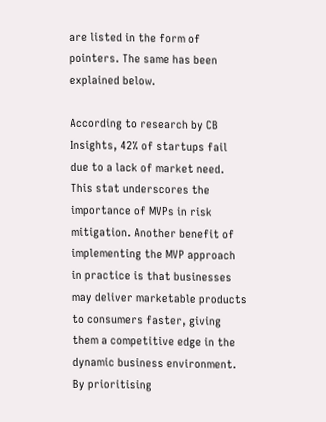are listed in the form of pointers. The same has been explained below.

According to research by CB Insights, 42% of startups fail due to a lack of market need. This stat underscores the importance of MVPs in risk mitigation. Another benefit of implementing the MVP approach in practice is that businesses may deliver marketable products to consumers faster, giving them a competitive edge in the dynamic business environment. By prioritising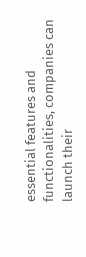essential features and functionalities, companies can launch their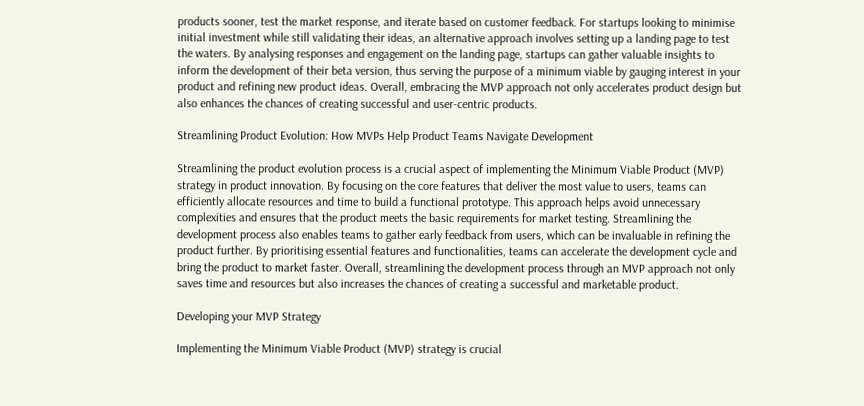products sooner, test the market response, and iterate based on customer feedback. For startups looking to minimise initial investment while still validating their ideas, an alternative approach involves setting up a landing page to test the waters. By analysing responses and engagement on the landing page, startups can gather valuable insights to inform the development of their beta version, thus serving the purpose of a minimum viable by gauging interest in your product and refining new product ideas. Overall, embracing the MVP approach not only accelerates product design but also enhances the chances of creating successful and user-centric products.

Streamlining Product Evolution: How MVPs Help Product Teams Navigate Development

Streamlining the product evolution process is a crucial aspect of implementing the Minimum Viable Product (MVP) strategy in product innovation. By focusing on the core features that deliver the most value to users, teams can efficiently allocate resources and time to build a functional prototype. This approach helps avoid unnecessary complexities and ensures that the product meets the basic requirements for market testing. Streamlining the development process also enables teams to gather early feedback from users, which can be invaluable in refining the product further. By prioritising essential features and functionalities, teams can accelerate the development cycle and bring the product to market faster. Overall, streamlining the development process through an MVP approach not only saves time and resources but also increases the chances of creating a successful and marketable product.

Developing your MVP Strategy

Implementing the Minimum Viable Product (MVP) strategy is crucial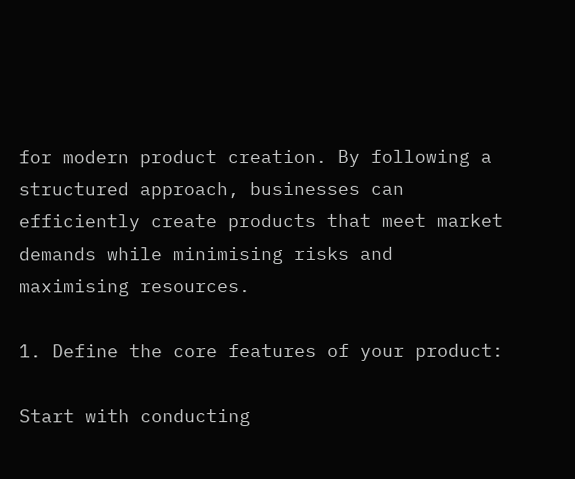for modern product creation. By following a structured approach, businesses can efficiently create products that meet market demands while minimising risks and maximising resources.

1. Define the core features of your product:

Start with conducting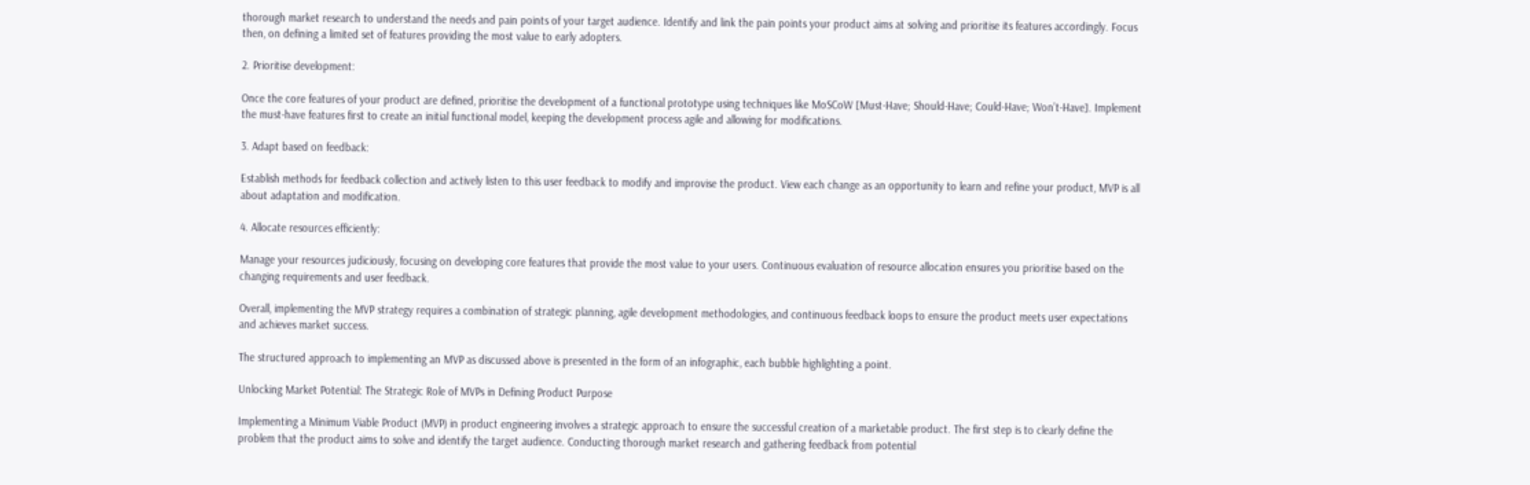thorough market research to understand the needs and pain points of your target audience. Identify and link the pain points your product aims at solving and prioritise its features accordingly. Focus then, on defining a limited set of features providing the most value to early adopters.

2. Prioritise development:

Once the core features of your product are defined, prioritise the development of a functional prototype using techniques like MoSCoW [Must-Have; Should-Have; Could-Have; Won’t-Have]. Implement the must-have features first to create an initial functional model, keeping the development process agile and allowing for modifications.

3. Adapt based on feedback:

Establish methods for feedback collection and actively listen to this user feedback to modify and improvise the product. View each change as an opportunity to learn and refine your product, MVP is all about adaptation and modification.

4. Allocate resources efficiently:

Manage your resources judiciously, focusing on developing core features that provide the most value to your users. Continuous evaluation of resource allocation ensures you prioritise based on the changing requirements and user feedback.

Overall, implementing the MVP strategy requires a combination of strategic planning, agile development methodologies, and continuous feedback loops to ensure the product meets user expectations and achieves market success.

The structured approach to implementing an MVP as discussed above is presented in the form of an infographic, each bubble highlighting a point.

Unlocking Market Potential: The Strategic Role of MVPs in Defining Product Purpose

Implementing a Minimum Viable Product (MVP) in product engineering involves a strategic approach to ensure the successful creation of a marketable product. The first step is to clearly define the problem that the product aims to solve and identify the target audience. Conducting thorough market research and gathering feedback from potential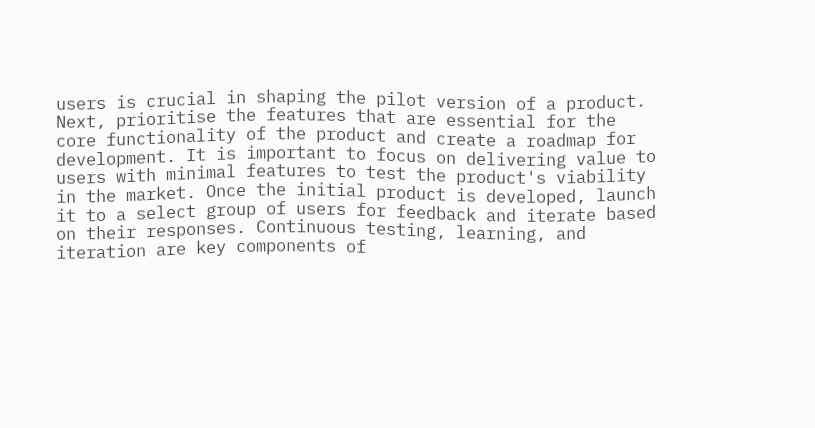users is crucial in shaping the pilot version of a product. Next, prioritise the features that are essential for the core functionality of the product and create a roadmap for development. It is important to focus on delivering value to users with minimal features to test the product's viability in the market. Once the initial product is developed, launch it to a select group of users for feedback and iterate based on their responses. Continuous testing, learning, and iteration are key components of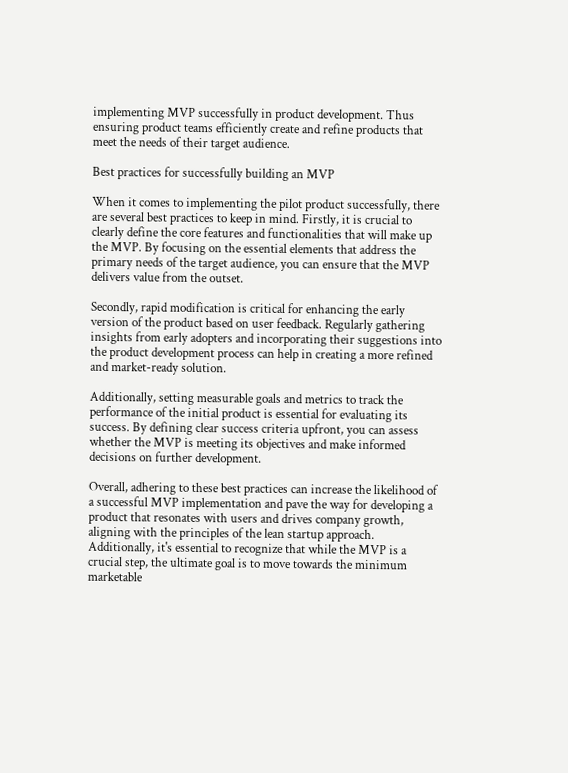implementing MVP successfully in product development. Thus ensuring product teams efficiently create and refine products that meet the needs of their target audience.

Best practices for successfully building an MVP

When it comes to implementing the pilot product successfully, there are several best practices to keep in mind. Firstly, it is crucial to clearly define the core features and functionalities that will make up the MVP. By focusing on the essential elements that address the primary needs of the target audience, you can ensure that the MVP delivers value from the outset.

Secondly, rapid modification is critical for enhancing the early version of the product based on user feedback. Regularly gathering insights from early adopters and incorporating their suggestions into the product development process can help in creating a more refined and market-ready solution.

Additionally, setting measurable goals and metrics to track the performance of the initial product is essential for evaluating its success. By defining clear success criteria upfront, you can assess whether the MVP is meeting its objectives and make informed decisions on further development.

Overall, adhering to these best practices can increase the likelihood of a successful MVP implementation and pave the way for developing a product that resonates with users and drives company growth, aligning with the principles of the lean startup approach. Additionally, it's essential to recognize that while the MVP is a crucial step, the ultimate goal is to move towards the minimum marketable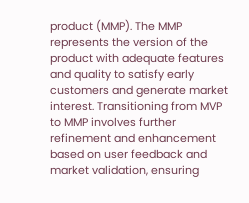product (MMP). The MMP represents the version of the product with adequate features and quality to satisfy early customers and generate market interest. Transitioning from MVP to MMP involves further refinement and enhancement based on user feedback and market validation, ensuring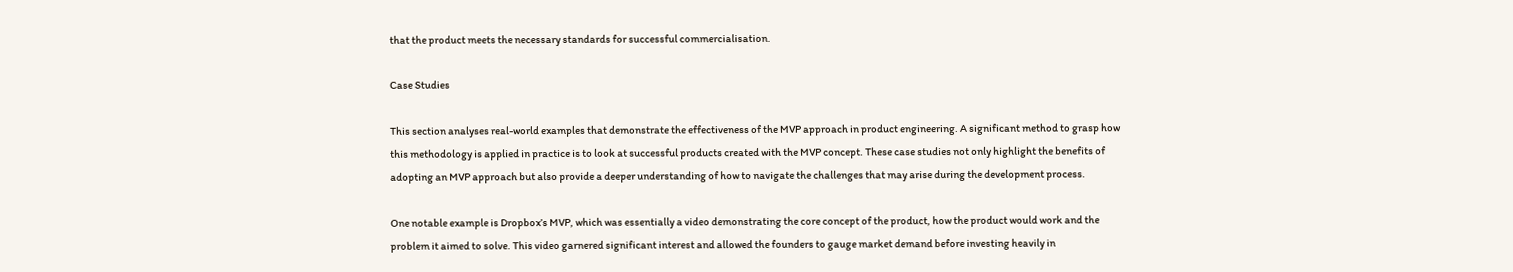that the product meets the necessary standards for successful commercialisation.

Case Studies

This section analyses real-world examples that demonstrate the effectiveness of the MVP approach in product engineering. A significant method to grasp how this methodology is applied in practice is to look at successful products created with the MVP concept. These case studies not only highlight the benefits of adopting an MVP approach but also provide a deeper understanding of how to navigate the challenges that may arise during the development process.

One notable example is Dropbox’s MVP, which was essentially a video demonstrating the core concept of the product, how the product would work and the problem it aimed to solve. This video garnered significant interest and allowed the founders to gauge market demand before investing heavily in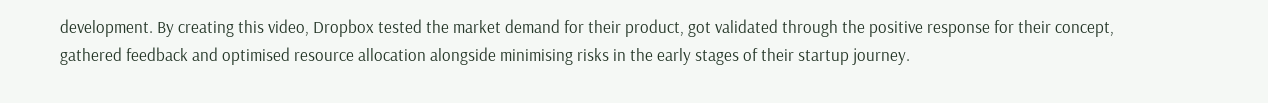development. By creating this video, Dropbox tested the market demand for their product, got validated through the positive response for their concept, gathered feedback and optimised resource allocation alongside minimising risks in the early stages of their startup journey.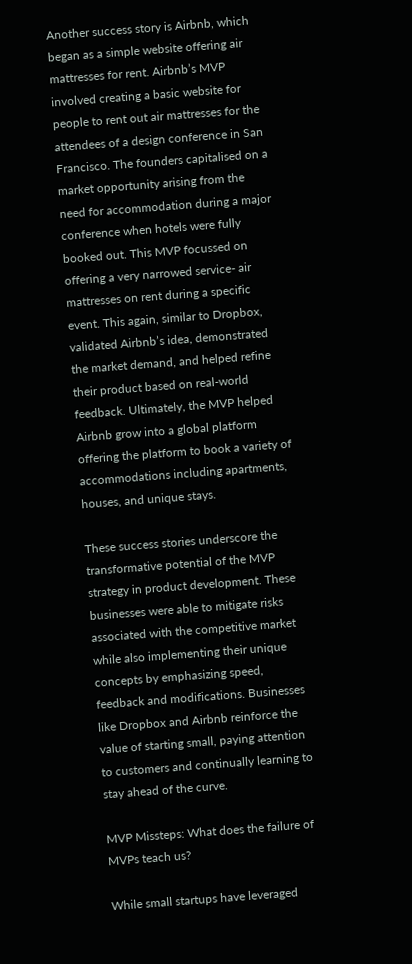Another success story is Airbnb, which began as a simple website offering air mattresses for rent. Airbnb’s MVP involved creating a basic website for people to rent out air mattresses for the attendees of a design conference in San Francisco. The founders capitalised on a market opportunity arising from the need for accommodation during a major conference when hotels were fully booked out. This MVP focussed on offering a very narrowed service- air mattresses on rent during a specific event. This again, similar to Dropbox, validated Airbnb’s idea, demonstrated the market demand, and helped refine their product based on real-world feedback. Ultimately, the MVP helped Airbnb grow into a global platform offering the platform to book a variety of accommodations including apartments, houses, and unique stays.

These success stories underscore the transformative potential of the MVP strategy in product development. These businesses were able to mitigate risks associated with the competitive market while also implementing their unique concepts by emphasizing speed, feedback and modifications. Businesses like Dropbox and Airbnb reinforce the value of starting small, paying attention to customers and continually learning to stay ahead of the curve.

MVP Missteps: What does the failure of MVPs teach us?

While small startups have leveraged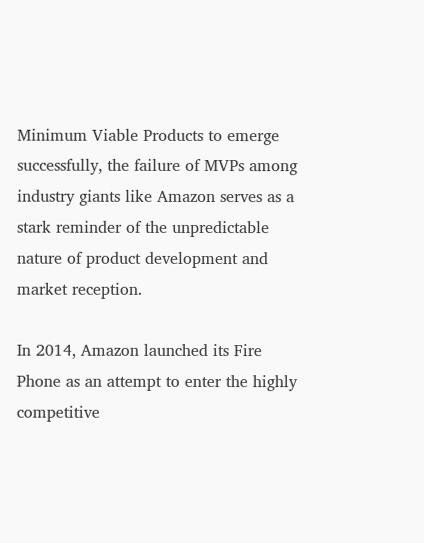Minimum Viable Products to emerge successfully, the failure of MVPs among industry giants like Amazon serves as a stark reminder of the unpredictable nature of product development and market reception.

In 2014, Amazon launched its Fire Phone as an attempt to enter the highly competitive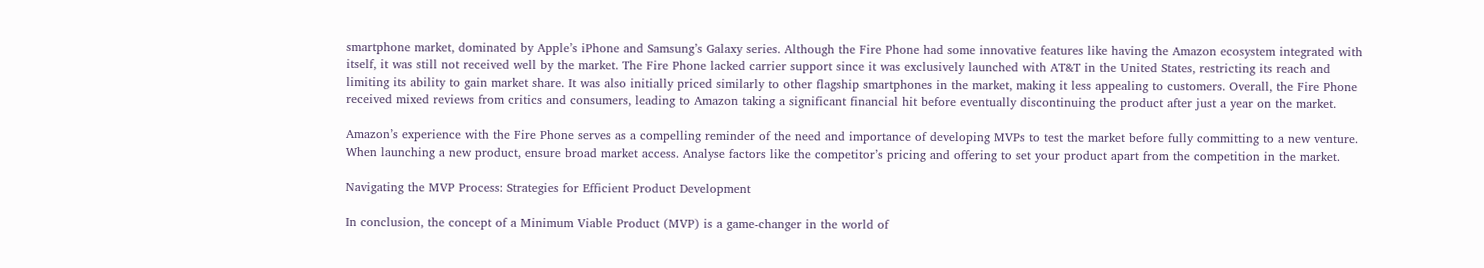smartphone market, dominated by Apple’s iPhone and Samsung’s Galaxy series. Although the Fire Phone had some innovative features like having the Amazon ecosystem integrated with itself, it was still not received well by the market. The Fire Phone lacked carrier support since it was exclusively launched with AT&T in the United States, restricting its reach and limiting its ability to gain market share. It was also initially priced similarly to other flagship smartphones in the market, making it less appealing to customers. Overall, the Fire Phone received mixed reviews from critics and consumers, leading to Amazon taking a significant financial hit before eventually discontinuing the product after just a year on the market.

Amazon’s experience with the Fire Phone serves as a compelling reminder of the need and importance of developing MVPs to test the market before fully committing to a new venture. When launching a new product, ensure broad market access. Analyse factors like the competitor’s pricing and offering to set your product apart from the competition in the market.

Navigating the MVP Process: Strategies for Efficient Product Development

In conclusion, the concept of a Minimum Viable Product (MVP) is a game-changer in the world of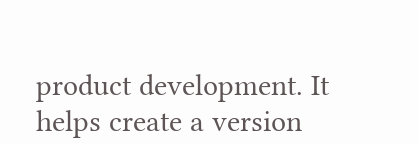product development. It helps create a version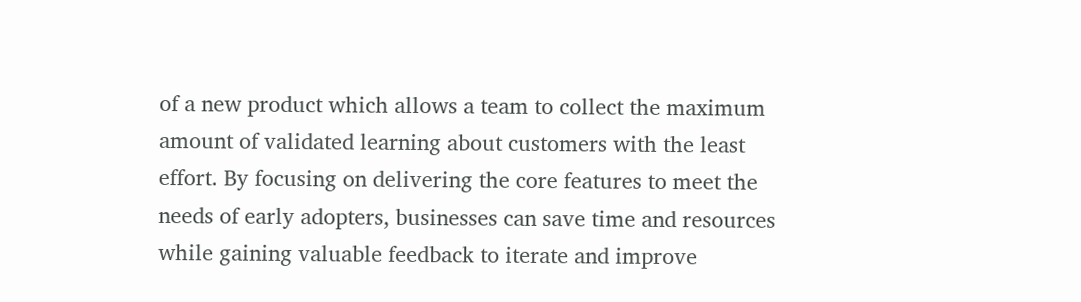of a new product which allows a team to collect the maximum amount of validated learning about customers with the least effort. By focusing on delivering the core features to meet the needs of early adopters, businesses can save time and resources while gaining valuable feedback to iterate and improve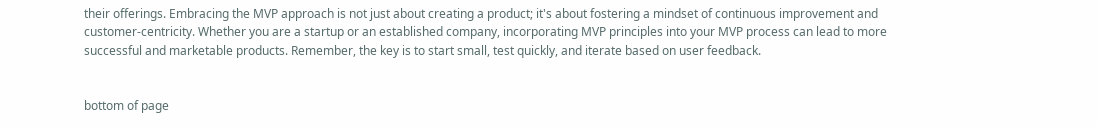their offerings. Embracing the MVP approach is not just about creating a product; it's about fostering a mindset of continuous improvement and customer-centricity. Whether you are a startup or an established company, incorporating MVP principles into your MVP process can lead to more successful and marketable products. Remember, the key is to start small, test quickly, and iterate based on user feedback.


bottom of page